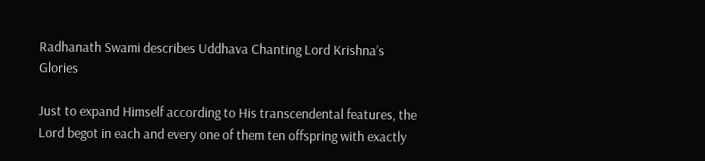Radhanath Swami describes Uddhava Chanting Lord Krishna’s Glories

Just to expand Himself according to His transcendental features, the Lord begot in each and every one of them ten offspring with exactly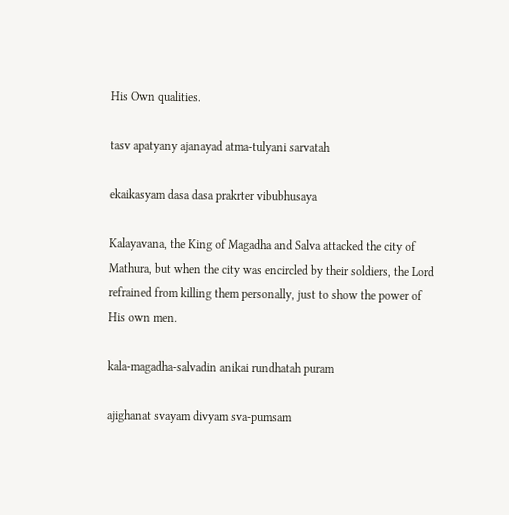His Own qualities.

tasv apatyany ajanayad atma-tulyani sarvatah

ekaikasyam dasa dasa prakrter vibubhusaya

Kalayavana, the King of Magadha and Salva attacked the city of Mathura, but when the city was encircled by their soldiers, the Lord refrained from killing them personally, just to show the power of His own men.

kala-magadha-salvadin anikai rundhatah puram

ajighanat svayam divyam sva-pumsam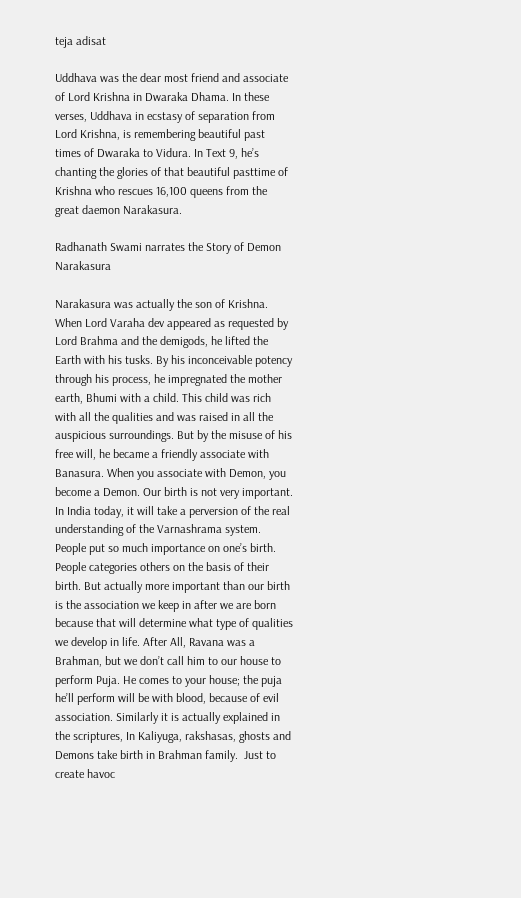teja adisat

Uddhava was the dear most friend and associate of Lord Krishna in Dwaraka Dhama. In these verses, Uddhava in ecstasy of separation from Lord Krishna, is remembering beautiful past times of Dwaraka to Vidura. In Text 9, he’s chanting the glories of that beautiful pasttime of Krishna who rescues 16,100 queens from the great daemon Narakasura.

Radhanath Swami narrates the Story of Demon Narakasura

Narakasura was actually the son of Krishna. When Lord Varaha dev appeared as requested by Lord Brahma and the demigods, he lifted the Earth with his tusks. By his inconceivable potency through his process, he impregnated the mother earth, Bhumi with a child. This child was rich with all the qualities and was raised in all the auspicious surroundings. But by the misuse of his free will, he became a friendly associate with Banasura. When you associate with Demon, you become a Demon. Our birth is not very important. In India today, it will take a perversion of the real understanding of the Varnashrama system. People put so much importance on one’s birth. People categories others on the basis of their birth. But actually more important than our birth is the association we keep in after we are born  because that will determine what type of qualities we develop in life. After All, Ravana was a Brahman, but we don’t call him to our house to perform Puja. He comes to your house; the puja he’ll perform will be with blood, because of evil association. Similarly it is actually explained in the scriptures, In Kaliyuga, rakshasas, ghosts and Demons take birth in Brahman family.  Just to create havoc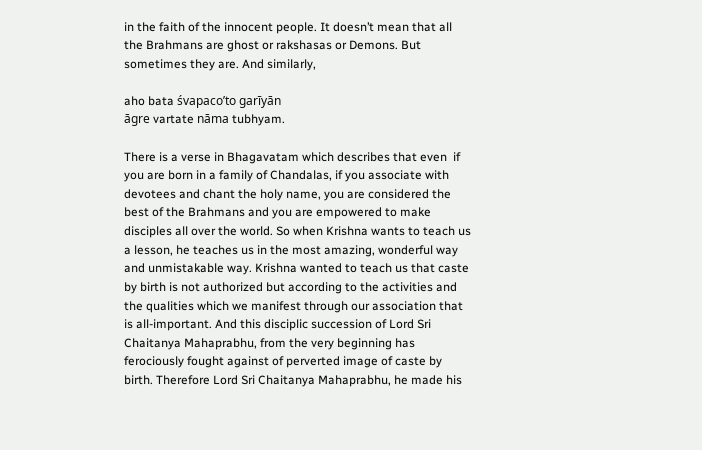in the faith of the innocent people. It doesn’t mean that all the Brahmans are ghost or rakshasas or Demons. But sometimes they are. And similarly,

aho bata śvapaco’to garīyān
āgre vartate nāma tubhyam.

There is a verse in Bhagavatam which describes that even  if you are born in a family of Chandalas, if you associate with devotees and chant the holy name, you are considered the best of the Brahmans and you are empowered to make disciples all over the world. So when Krishna wants to teach us a lesson, he teaches us in the most amazing, wonderful way and unmistakable way. Krishna wanted to teach us that caste by birth is not authorized but according to the activities and the qualities which we manifest through our association that is all-important. And this disciplic succession of Lord Sri Chaitanya Mahaprabhu, from the very beginning has ferociously fought against of perverted image of caste by birth. Therefore Lord Sri Chaitanya Mahaprabhu, he made his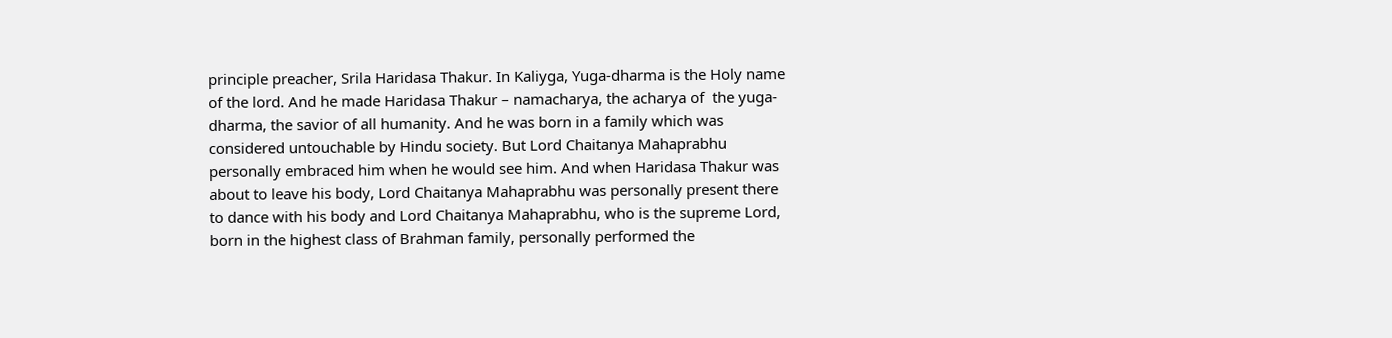principle preacher, Srila Haridasa Thakur. In Kaliyga, Yuga-dharma is the Holy name of the lord. And he made Haridasa Thakur – namacharya, the acharya of  the yuga-dharma, the savior of all humanity. And he was born in a family which was considered untouchable by Hindu society. But Lord Chaitanya Mahaprabhu personally embraced him when he would see him. And when Haridasa Thakur was about to leave his body, Lord Chaitanya Mahaprabhu was personally present there to dance with his body and Lord Chaitanya Mahaprabhu, who is the supreme Lord, born in the highest class of Brahman family, personally performed the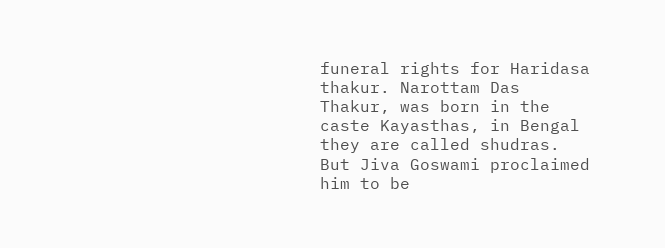funeral rights for Haridasa thakur. Narottam Das Thakur, was born in the caste Kayasthas, in Bengal they are called shudras. But Jiva Goswami proclaimed him to be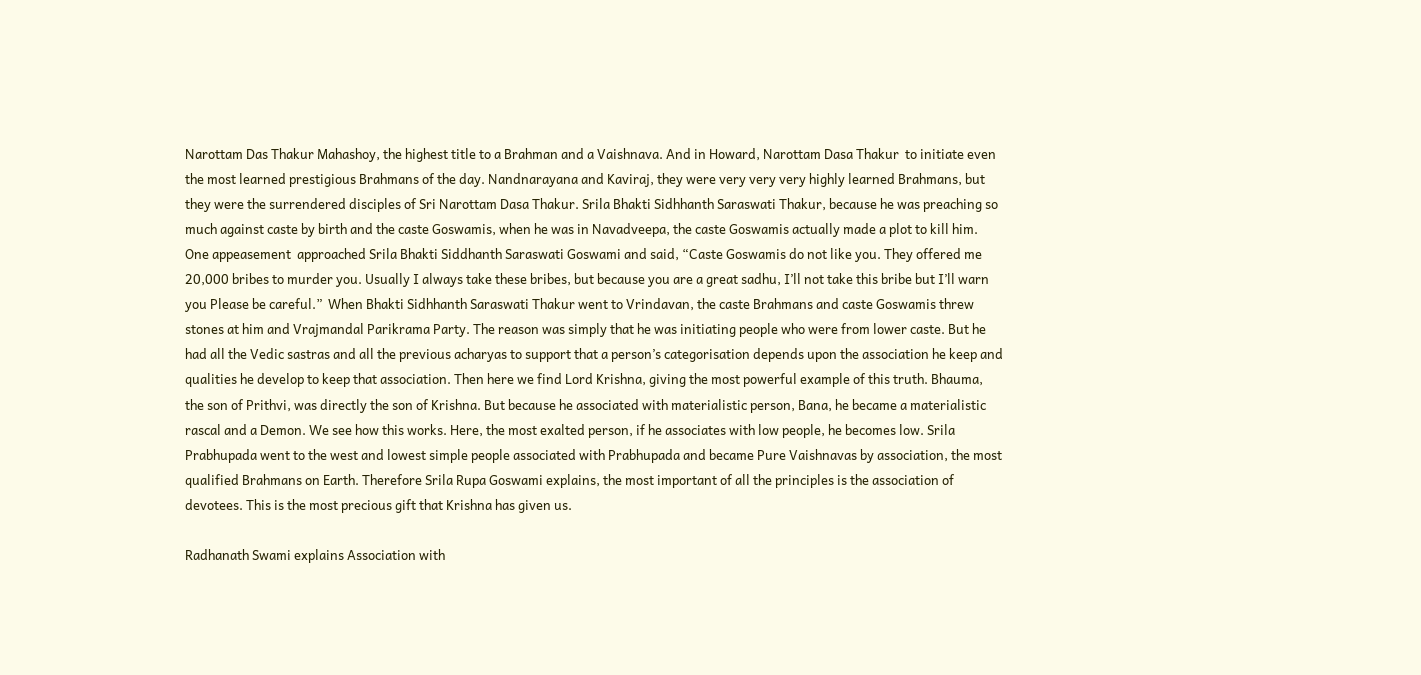Narottam Das Thakur Mahashoy, the highest title to a Brahman and a Vaishnava. And in Howard, Narottam Dasa Thakur  to initiate even the most learned prestigious Brahmans of the day. Nandnarayana and Kaviraj, they were very very very highly learned Brahmans, but they were the surrendered disciples of Sri Narottam Dasa Thakur. Srila Bhakti Sidhhanth Saraswati Thakur, because he was preaching so much against caste by birth and the caste Goswamis, when he was in Navadveepa, the caste Goswamis actually made a plot to kill him. One appeasement  approached Srila Bhakti Siddhanth Saraswati Goswami and said, “Caste Goswamis do not like you. They offered me 20,000 bribes to murder you. Usually I always take these bribes, but because you are a great sadhu, I’ll not take this bribe but I’ll warn you Please be careful.”  When Bhakti Sidhhanth Saraswati Thakur went to Vrindavan, the caste Brahmans and caste Goswamis threw stones at him and Vrajmandal Parikrama Party. The reason was simply that he was initiating people who were from lower caste. But he had all the Vedic sastras and all the previous acharyas to support that a person’s categorisation depends upon the association he keep and qualities he develop to keep that association. Then here we find Lord Krishna, giving the most powerful example of this truth. Bhauma, the son of Prithvi, was directly the son of Krishna. But because he associated with materialistic person, Bana, he became a materialistic rascal and a Demon. We see how this works. Here, the most exalted person, if he associates with low people, he becomes low. Srila Prabhupada went to the west and lowest simple people associated with Prabhupada and became Pure Vaishnavas by association, the most qualified Brahmans on Earth. Therefore Srila Rupa Goswami explains, the most important of all the principles is the association of devotees. This is the most precious gift that Krishna has given us.

Radhanath Swami explains Association with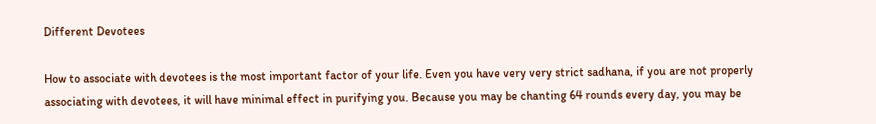Different Devotees

How to associate with devotees is the most important factor of your life. Even you have very very strict sadhana, if you are not properly associating with devotees, it will have minimal effect in purifying you. Because you may be chanting 64 rounds every day, you may be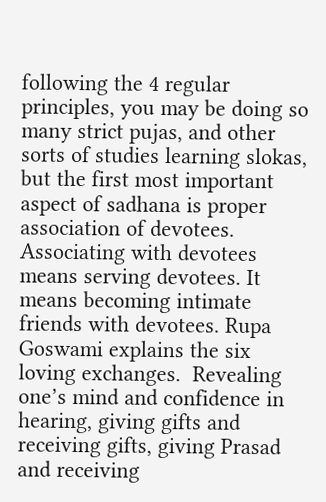following the 4 regular principles, you may be doing so many strict pujas, and other sorts of studies learning slokas, but the first most important aspect of sadhana is proper association of devotees. Associating with devotees means serving devotees. It means becoming intimate friends with devotees. Rupa Goswami explains the six loving exchanges.  Revealing one’s mind and confidence in hearing, giving gifts and receiving gifts, giving Prasad and receiving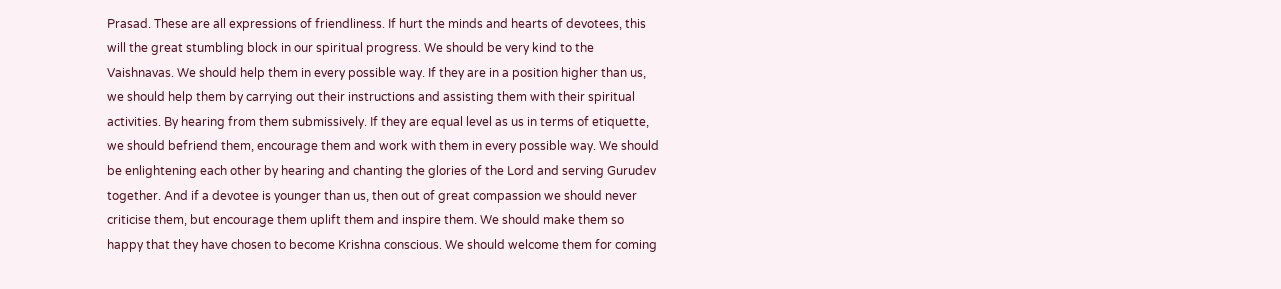Prasad. These are all expressions of friendliness. If hurt the minds and hearts of devotees, this will the great stumbling block in our spiritual progress. We should be very kind to the Vaishnavas. We should help them in every possible way. If they are in a position higher than us, we should help them by carrying out their instructions and assisting them with their spiritual activities. By hearing from them submissively. If they are equal level as us in terms of etiquette, we should befriend them, encourage them and work with them in every possible way. We should be enlightening each other by hearing and chanting the glories of the Lord and serving Gurudev together. And if a devotee is younger than us, then out of great compassion we should never criticise them, but encourage them uplift them and inspire them. We should make them so happy that they have chosen to become Krishna conscious. We should welcome them for coming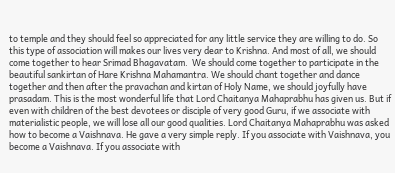to temple and they should feel so appreciated for any little service they are willing to do. So this type of association will makes our lives very dear to Krishna. And most of all, we should come together to hear Srimad Bhagavatam.  We should come together to participate in the beautiful sankirtan of Hare Krishna Mahamantra. We should chant together and dance together and then after the pravachan and kirtan of Holy Name, we should joyfully have prasadam. This is the most wonderful life that Lord Chaitanya Mahaprabhu has given us. But if even with children of the best devotees or disciple of very good Guru, if we associate with materialistic people, we will lose all our good qualities. Lord Chaitanya Mahaprabhu was asked how to become a Vaishnava. He gave a very simple reply. If you associate with Vaishnava, you become a Vaishnava. If you associate with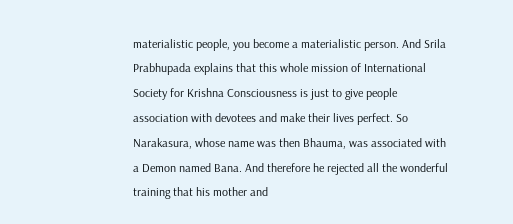materialistic people, you become a materialistic person. And Srila Prabhupada explains that this whole mission of International Society for Krishna Consciousness is just to give people association with devotees and make their lives perfect. So Narakasura, whose name was then Bhauma, was associated with a Demon named Bana. And therefore he rejected all the wonderful training that his mother and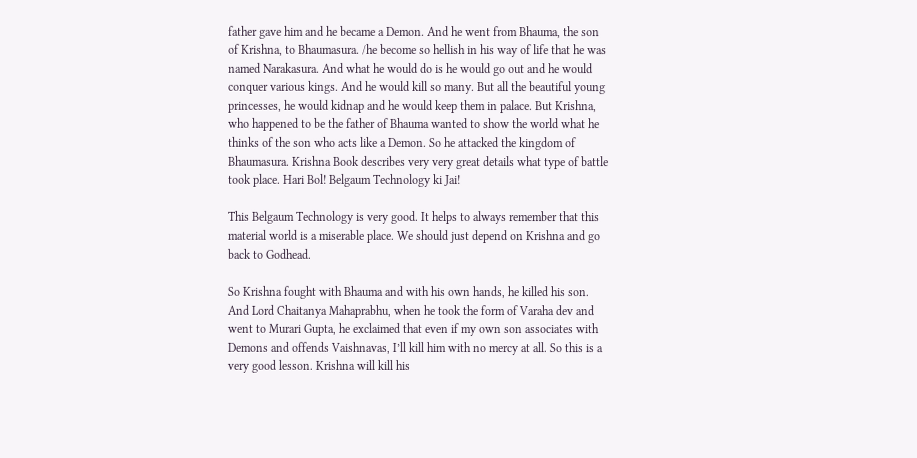father gave him and he became a Demon. And he went from Bhauma, the son of Krishna, to Bhaumasura. /he become so hellish in his way of life that he was named Narakasura. And what he would do is he would go out and he would conquer various kings. And he would kill so many. But all the beautiful young princesses, he would kidnap and he would keep them in palace. But Krishna, who happened to be the father of Bhauma wanted to show the world what he thinks of the son who acts like a Demon. So he attacked the kingdom of Bhaumasura. Krishna Book describes very very great details what type of battle took place. Hari Bol! Belgaum Technology ki Jai!

This Belgaum Technology is very good. It helps to always remember that this material world is a miserable place. We should just depend on Krishna and go back to Godhead.

So Krishna fought with Bhauma and with his own hands, he killed his son. And Lord Chaitanya Mahaprabhu, when he took the form of Varaha dev and went to Murari Gupta, he exclaimed that even if my own son associates with Demons and offends Vaishnavas, I’ll kill him with no mercy at all. So this is a very good lesson. Krishna will kill his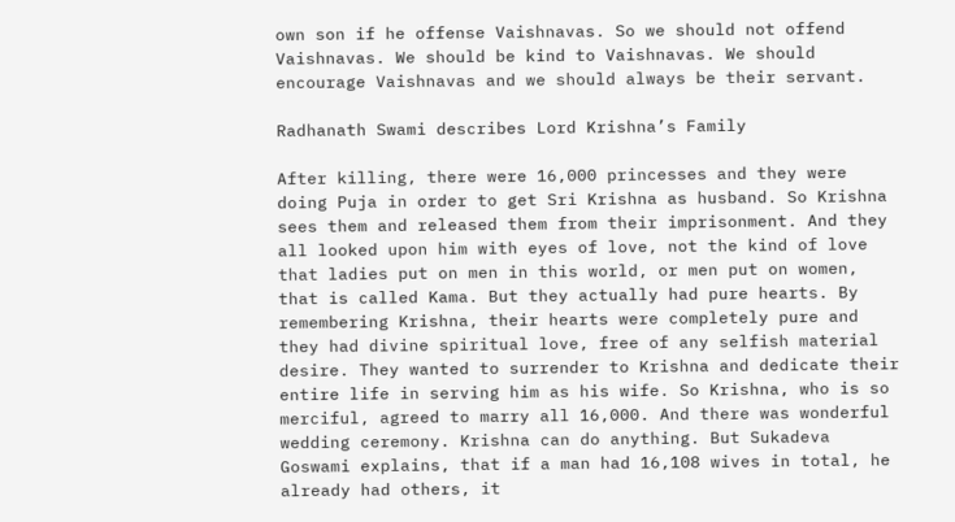own son if he offense Vaishnavas. So we should not offend Vaishnavas. We should be kind to Vaishnavas. We should encourage Vaishnavas and we should always be their servant.

Radhanath Swami describes Lord Krishna’s Family

After killing, there were 16,000 princesses and they were doing Puja in order to get Sri Krishna as husband. So Krishna sees them and released them from their imprisonment. And they all looked upon him with eyes of love, not the kind of love that ladies put on men in this world, or men put on women, that is called Kama. But they actually had pure hearts. By remembering Krishna, their hearts were completely pure and they had divine spiritual love, free of any selfish material desire. They wanted to surrender to Krishna and dedicate their entire life in serving him as his wife. So Krishna, who is so merciful, agreed to marry all 16,000. And there was wonderful wedding ceremony. Krishna can do anything. But Sukadeva Goswami explains, that if a man had 16,108 wives in total, he already had others, it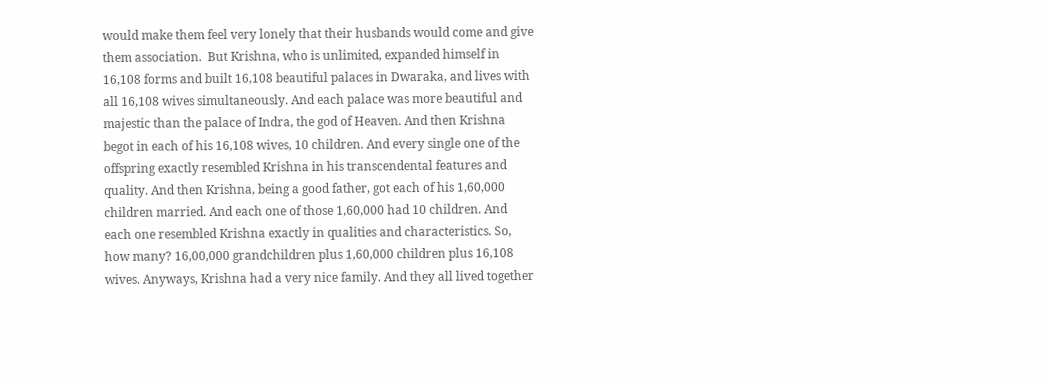would make them feel very lonely that their husbands would come and give them association.  But Krishna, who is unlimited, expanded himself in 16,108 forms and built 16,108 beautiful palaces in Dwaraka, and lives with all 16,108 wives simultaneously. And each palace was more beautiful and majestic than the palace of Indra, the god of Heaven. And then Krishna begot in each of his 16,108 wives, 10 children. And every single one of the offspring exactly resembled Krishna in his transcendental features and quality. And then Krishna, being a good father, got each of his 1,60,000 children married. And each one of those 1,60,000 had 10 children. And each one resembled Krishna exactly in qualities and characteristics. So, how many? 16,00,000 grandchildren plus 1,60,000 children plus 16,108 wives. Anyways, Krishna had a very nice family. And they all lived together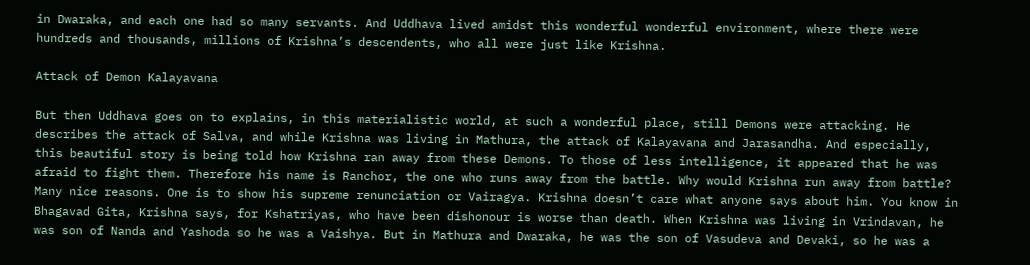in Dwaraka, and each one had so many servants. And Uddhava lived amidst this wonderful wonderful environment, where there were hundreds and thousands, millions of Krishna’s descendents, who all were just like Krishna.

Attack of Demon Kalayavana

But then Uddhava goes on to explains, in this materialistic world, at such a wonderful place, still Demons were attacking. He describes the attack of Salva, and while Krishna was living in Mathura, the attack of Kalayavana and Jarasandha. And especially, this beautiful story is being told how Krishna ran away from these Demons. To those of less intelligence, it appeared that he was afraid to fight them. Therefore his name is Ranchor, the one who runs away from the battle. Why would Krishna run away from battle? Many nice reasons. One is to show his supreme renunciation or Vairagya. Krishna doesn’t care what anyone says about him. You know in Bhagavad Gita, Krishna says, for Kshatriyas, who have been dishonour is worse than death. When Krishna was living in Vrindavan, he was son of Nanda and Yashoda so he was a Vaishya. But in Mathura and Dwaraka, he was the son of Vasudeva and Devaki, so he was a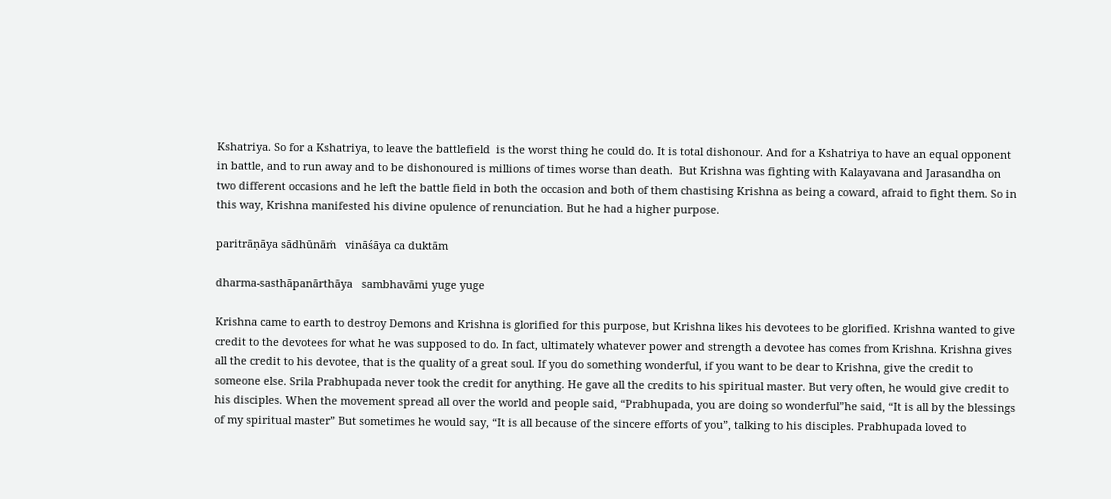Kshatriya. So for a Kshatriya, to leave the battlefield  is the worst thing he could do. It is total dishonour. And for a Kshatriya to have an equal opponent in battle, and to run away and to be dishonoured is millions of times worse than death.  But Krishna was fighting with Kalayavana and Jarasandha on two different occasions and he left the battle field in both the occasion and both of them chastising Krishna as being a coward, afraid to fight them. So in this way, Krishna manifested his divine opulence of renunciation. But he had a higher purpose.

paritrāṇāya sādhūnāṁ   vināśāya ca duktām

dharma-sasthāpanārthāya   sambhavāmi yuge yuge

Krishna came to earth to destroy Demons and Krishna is glorified for this purpose, but Krishna likes his devotees to be glorified. Krishna wanted to give credit to the devotees for what he was supposed to do. In fact, ultimately whatever power and strength a devotee has comes from Krishna. Krishna gives all the credit to his devotee, that is the quality of a great soul. If you do something wonderful, if you want to be dear to Krishna, give the credit to someone else. Srila Prabhupada never took the credit for anything. He gave all the credits to his spiritual master. But very often, he would give credit to his disciples. When the movement spread all over the world and people said, “Prabhupada, you are doing so wonderful”he said, “It is all by the blessings of my spiritual master” But sometimes he would say, “It is all because of the sincere efforts of you”, talking to his disciples. Prabhupada loved to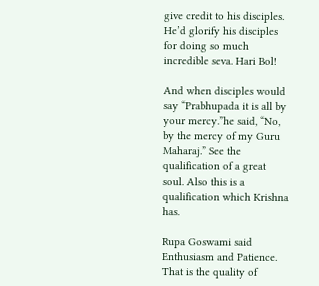give credit to his disciples. He’d glorify his disciples for doing so much incredible seva. Hari Bol!

And when disciples would say “Prabhupada it is all by your mercy.”he said, “No, by the mercy of my Guru Maharaj.” See the qualification of a great soul. Also this is a qualification which Krishna has.

Rupa Goswami said Enthusiasm and Patience. That is the quality of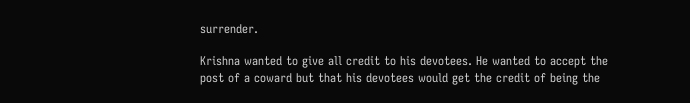surrender.

Krishna wanted to give all credit to his devotees. He wanted to accept the post of a coward but that his devotees would get the credit of being the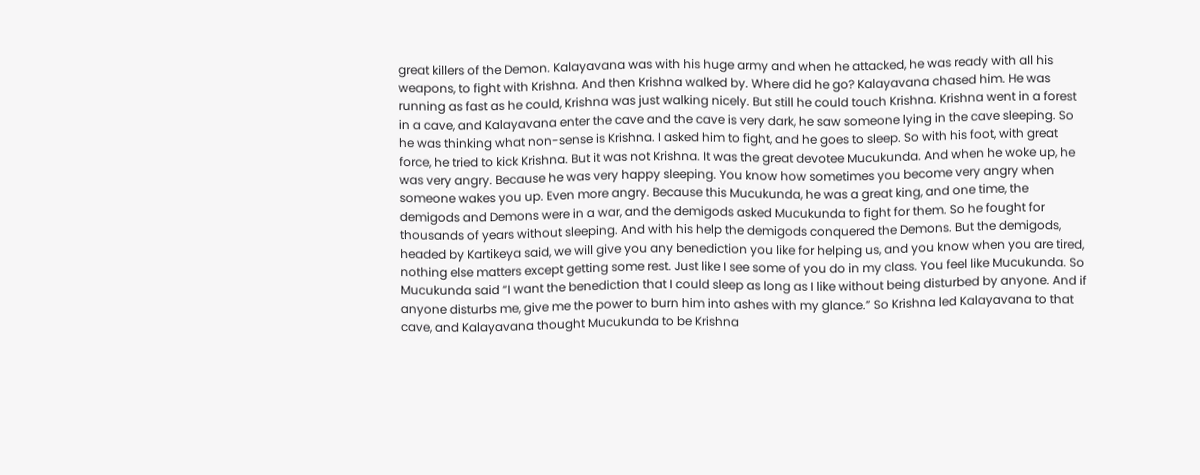great killers of the Demon. Kalayavana was with his huge army and when he attacked, he was ready with all his weapons, to fight with Krishna. And then Krishna walked by. Where did he go? Kalayavana chased him. He was running as fast as he could, Krishna was just walking nicely. But still he could touch Krishna. Krishna went in a forest in a cave, and Kalayavana enter the cave and the cave is very dark, he saw someone lying in the cave sleeping. So he was thinking what non-sense is Krishna. I asked him to fight, and he goes to sleep. So with his foot, with great force, he tried to kick Krishna. But it was not Krishna. It was the great devotee Mucukunda. And when he woke up, he was very angry. Because he was very happy sleeping. You know how sometimes you become very angry when someone wakes you up. Even more angry. Because this Mucukunda, he was a great king, and one time, the demigods and Demons were in a war, and the demigods asked Mucukunda to fight for them. So he fought for thousands of years without sleeping. And with his help the demigods conquered the Demons. But the demigods, headed by Kartikeya said, we will give you any benediction you like for helping us, and you know when you are tired, nothing else matters except getting some rest. Just like I see some of you do in my class. You feel like Mucukunda. So Mucukunda said “I want the benediction that I could sleep as long as I like without being disturbed by anyone. And if anyone disturbs me, give me the power to burn him into ashes with my glance.” So Krishna led Kalayavana to that cave, and Kalayavana thought Mucukunda to be Krishna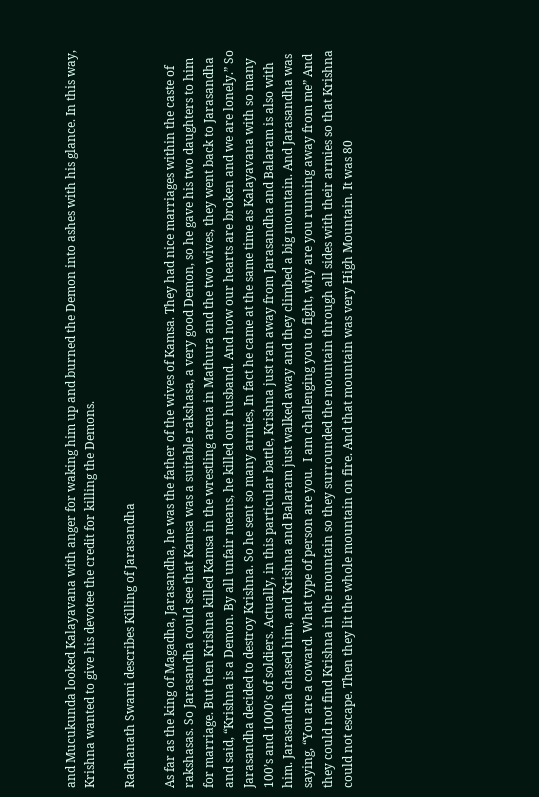and Mucukunda looked Kalayavana with anger for waking him up and burned the Demon into ashes with his glance. In this way, Krishna wanted to give his devotee the credit for killing the Demons.

Radhanath Swami describes Killing of Jarasandha

As far as the king of Magadha, Jarasandha, he was the father of the wives of Kamsa. They had nice marriages within the caste of rakshasas. So Jarasandha could see that Kamsa was a suitable rakshasa, a very good Demon, so he gave his two daughters to him for marriage. But then Krishna killed Kamsa in the wrestling arena in Mathura and the two wives, they went back to Jarasandha and said, “Krishna is a Demon. By all unfair means, he killed our husband. And now our hearts are broken and we are lonely.” So Jarasandha decided to destroy Krishna. So he sent so many armies, In fact he came at the same time as Kalayavana with so many 100’s and 1000’s of soldiers. Actually, in this particular battle, Krishna just ran away from Jarasandha and Balaram is also with him. Jarasandha chased him, and Krishna and Balaram just walked away and they climbed a big mountain. And Jarasandha was saying, “You are a coward. What type of person are you.  I am challenging you to fight, why are you running away from me” And they could not find Krishna in the mountain so they surrounded the mountain through all sides with their armies so that Krishna could not escape. Then they lit the whole mountain on fire. And that mountain was very High Mountain. It was 80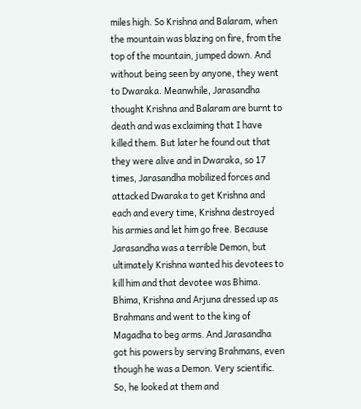miles high. So Krishna and Balaram, when the mountain was blazing on fire, from the top of the mountain, jumped down. And without being seen by anyone, they went to Dwaraka. Meanwhile, Jarasandha thought Krishna and Balaram are burnt to death and was exclaiming that I have killed them. But later he found out that they were alive and in Dwaraka, so 17 times, Jarasandha mobilized forces and attacked Dwaraka to get Krishna and each and every time, Krishna destroyed his armies and let him go free. Because Jarasandha was a terrible Demon, but ultimately Krishna wanted his devotees to kill him and that devotee was Bhima. Bhima, Krishna and Arjuna dressed up as Brahmans and went to the king of Magadha to beg arms. And Jarasandha got his powers by serving Brahmans, even though he was a Demon. Very scientific. So, he looked at them and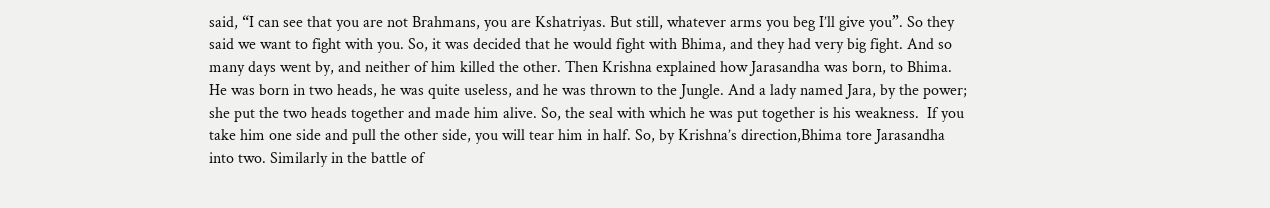said, “I can see that you are not Brahmans, you are Kshatriyas. But still, whatever arms you beg I’ll give you”. So they said we want to fight with you. So, it was decided that he would fight with Bhima, and they had very big fight. And so many days went by, and neither of him killed the other. Then Krishna explained how Jarasandha was born, to Bhima. He was born in two heads, he was quite useless, and he was thrown to the Jungle. And a lady named Jara, by the power; she put the two heads together and made him alive. So, the seal with which he was put together is his weakness.  If you take him one side and pull the other side, you will tear him in half. So, by Krishna’s direction,Bhima tore Jarasandha into two. Similarly in the battle of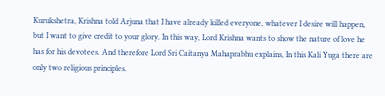Kurukshetra, Krishna told Arjuna that I have already killed everyone, whatever I desire will happen, but I want to give credit to your glory. In this way, Lord Krishna wants to show the nature of love he has for his devotees. And therefore Lord Sri Caitanya Mahaprabhu explains, In this Kali Yuga there are only two religious principles.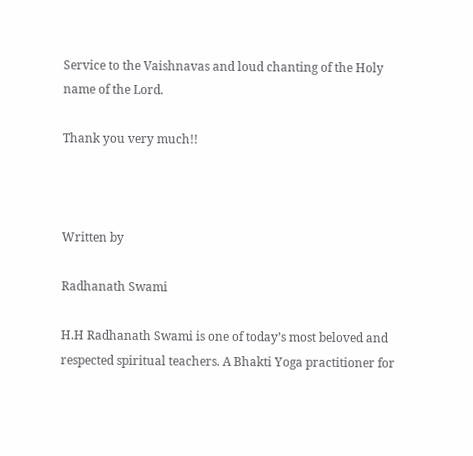Service to the Vaishnavas and loud chanting of the Holy name of the Lord.

Thank you very much!!



Written by

Radhanath Swami

H.H Radhanath Swami is one of today’s most beloved and respected spiritual teachers. A Bhakti Yoga practitioner for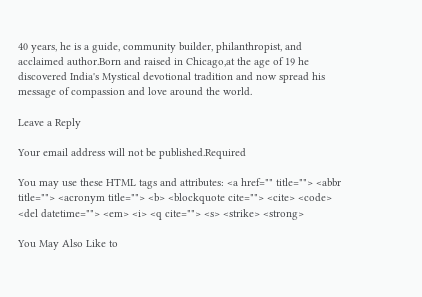40 years, he is a guide, community builder, philanthropist, and acclaimed author.Born and raised in Chicago,at the age of 19 he discovered India's Mystical devotional tradition and now spread his message of compassion and love around the world.

Leave a Reply

Your email address will not be published.Required

You may use these HTML tags and attributes: <a href="" title=""> <abbr title=""> <acronym title=""> <b> <blockquote cite=""> <cite> <code> <del datetime=""> <em> <i> <q cite=""> <s> <strike> <strong>

You May Also Like to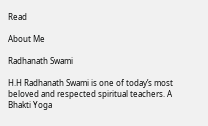Read

About Me

Radhanath Swami

H.H Radhanath Swami is one of today’s most beloved and respected spiritual teachers. A Bhakti Yoga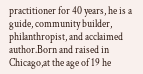practitioner for 40 years, he is a guide, community builder, philanthropist, and acclaimed author.Born and raised in Chicago,at the age of 19 he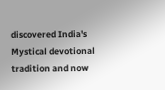discovered India's Mystical devotional tradition and now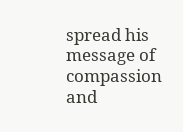spread his message of compassion and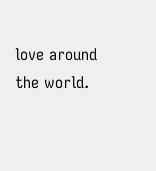love around the world.